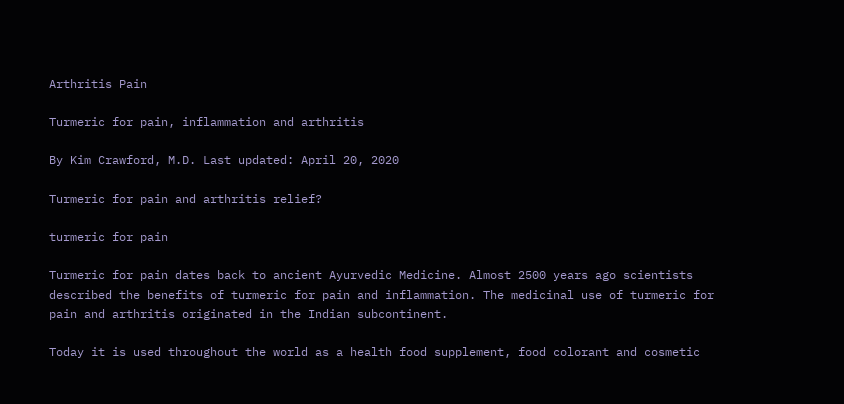Arthritis Pain

Turmeric for pain, inflammation and arthritis

By Kim Crawford, M.D. Last updated: April 20, 2020

Turmeric for pain and arthritis relief?

turmeric for pain

Turmeric for pain dates back to ancient Ayurvedic Medicine. Almost 2500 years ago scientists described the benefits of turmeric for pain and inflammation. The medicinal use of turmeric for pain and arthritis originated in the Indian subcontinent.

Today it is used throughout the world as a health food supplement, food colorant and cosmetic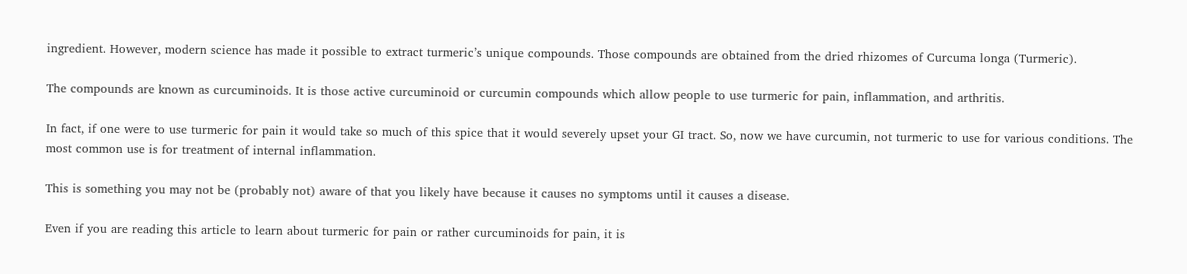ingredient. However, modern science has made it possible to extract turmeric’s unique compounds. Those compounds are obtained from the dried rhizomes of Curcuma longa (Turmeric).

The compounds are known as curcuminoids. It is those active curcuminoid or curcumin compounds which allow people to use turmeric for pain, inflammation, and arthritis.

In fact, if one were to use turmeric for pain it would take so much of this spice that it would severely upset your GI tract. So, now we have curcumin, not turmeric to use for various conditions. The most common use is for treatment of internal inflammation.

This is something you may not be (probably not) aware of that you likely have because it causes no symptoms until it causes a disease.

Even if you are reading this article to learn about turmeric for pain or rather curcuminoids for pain, it is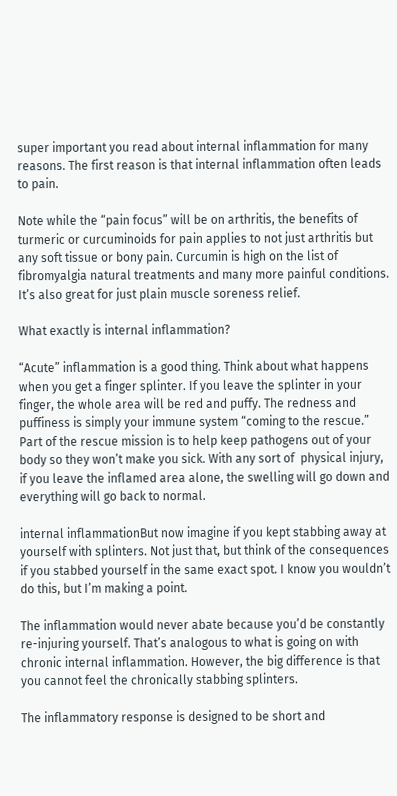super important you read about internal inflammation for many reasons. The first reason is that internal inflammation often leads to pain.

Note while the “pain focus” will be on arthritis, the benefits of turmeric or curcuminoids for pain applies to not just arthritis but any soft tissue or bony pain. Curcumin is high on the list of fibromyalgia natural treatments and many more painful conditions. It’s also great for just plain muscle soreness relief.

What exactly is internal inflammation?

“Acute” inflammation is a good thing. Think about what happens when you get a finger splinter. If you leave the splinter in your finger, the whole area will be red and puffy. The redness and puffiness is simply your immune system “coming to the rescue.”  Part of the rescue mission is to help keep pathogens out of your body so they won’t make you sick. With any sort of  physical injury, if you leave the inflamed area alone, the swelling will go down and everything will go back to normal.

internal inflammationBut now imagine if you kept stabbing away at yourself with splinters. Not just that, but think of the consequences if you stabbed yourself in the same exact spot. I know you wouldn’t do this, but I’m making a point.

The inflammation would never abate because you’d be constantly re-injuring yourself. That’s analogous to what is going on with chronic internal inflammation. However, the big difference is that you cannot feel the chronically stabbing splinters.

The inflammatory response is designed to be short and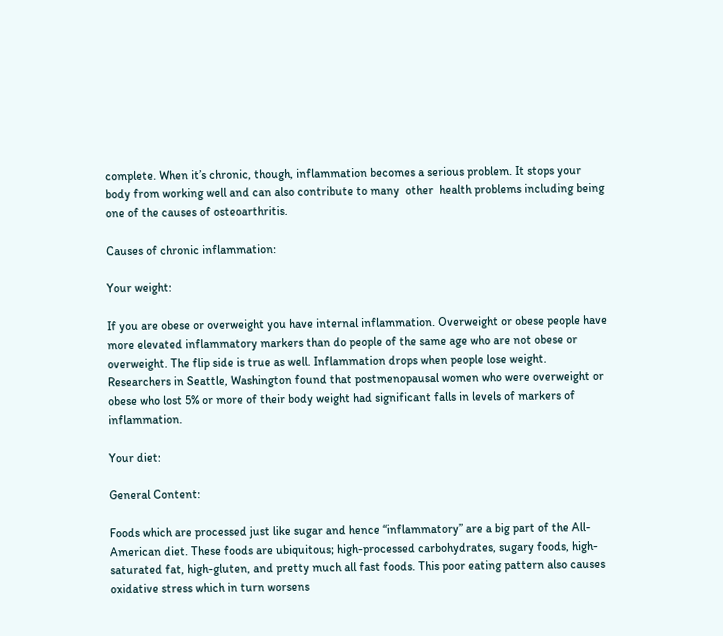complete. When it’s chronic, though, inflammation becomes a serious problem. It stops your body from working well and can also contribute to many  other  health problems including being one of the causes of osteoarthritis.

Causes of chronic inflammation:

Your weight:

If you are obese or overweight you have internal inflammation. Overweight or obese people have more elevated inflammatory markers than do people of the same age who are not obese or overweight. The flip side is true as well. Inflammation drops when people lose weight. Researchers in Seattle, Washington found that postmenopausal women who were overweight or obese who lost 5% or more of their body weight had significant falls in levels of markers of inflammation.

Your diet:

General Content:

Foods which are processed just like sugar and hence “inflammatory” are a big part of the All-American diet. These foods are ubiquitous; high-processed carbohydrates, sugary foods, high-saturated fat, high-gluten, and pretty much all fast foods. This poor eating pattern also causes oxidative stress which in turn worsens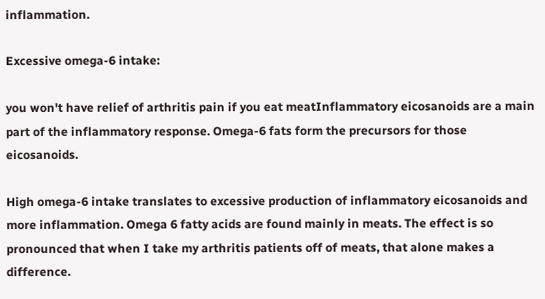inflammation.

Excessive omega-6 intake:

you won't have relief of arthritis pain if you eat meatInflammatory eicosanoids are a main part of the inflammatory response. Omega-6 fats form the precursors for those eicosanoids.

High omega-6 intake translates to excessive production of inflammatory eicosanoids and more inflammation. Omega 6 fatty acids are found mainly in meats. The effect is so pronounced that when I take my arthritis patients off of meats, that alone makes a difference.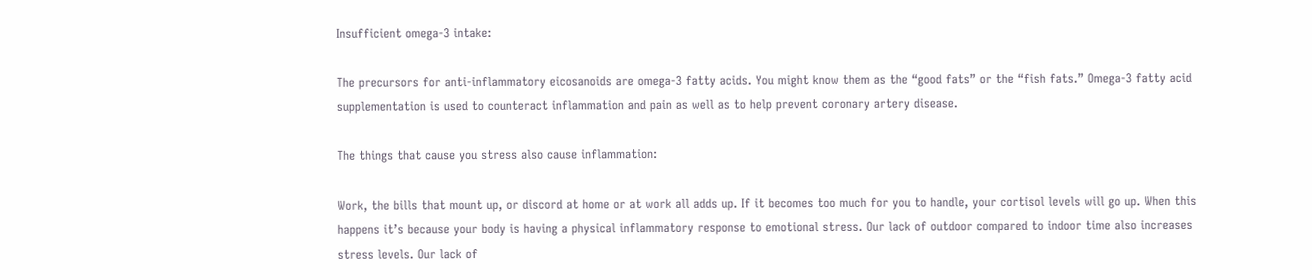Insufficient omega-3 intake:

The precursors for anti-inflammatory eicosanoids are omega-3 fatty acids. You might know them as the “good fats” or the “fish fats.” Omega-3 fatty acid supplementation is used to counteract inflammation and pain as well as to help prevent coronary artery disease.

The things that cause you stress also cause inflammation:

Work, the bills that mount up, or discord at home or at work all adds up. If it becomes too much for you to handle, your cortisol levels will go up. When this happens it’s because your body is having a physical inflammatory response to emotional stress. Our lack of outdoor compared to indoor time also increases stress levels. Our lack of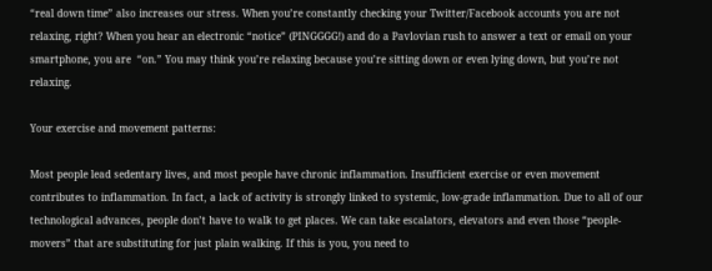“real down time” also increases our stress. When you’re constantly checking your Twitter/Facebook accounts you are not relaxing, right? When you hear an electronic “notice” (PINGGGG!) and do a Pavlovian rush to answer a text or email on your smartphone, you are  “on.” You may think you’re relaxing because you’re sitting down or even lying down, but you’re not relaxing.

Your exercise and movement patterns:

Most people lead sedentary lives, and most people have chronic inflammation. Insufficient exercise or even movement contributes to inflammation. In fact, a lack of activity is strongly linked to systemic, low-grade inflammation. Due to all of our technological advances, people don’t have to walk to get places. We can take escalators, elevators and even those “people-movers” that are substituting for just plain walking. If this is you, you need to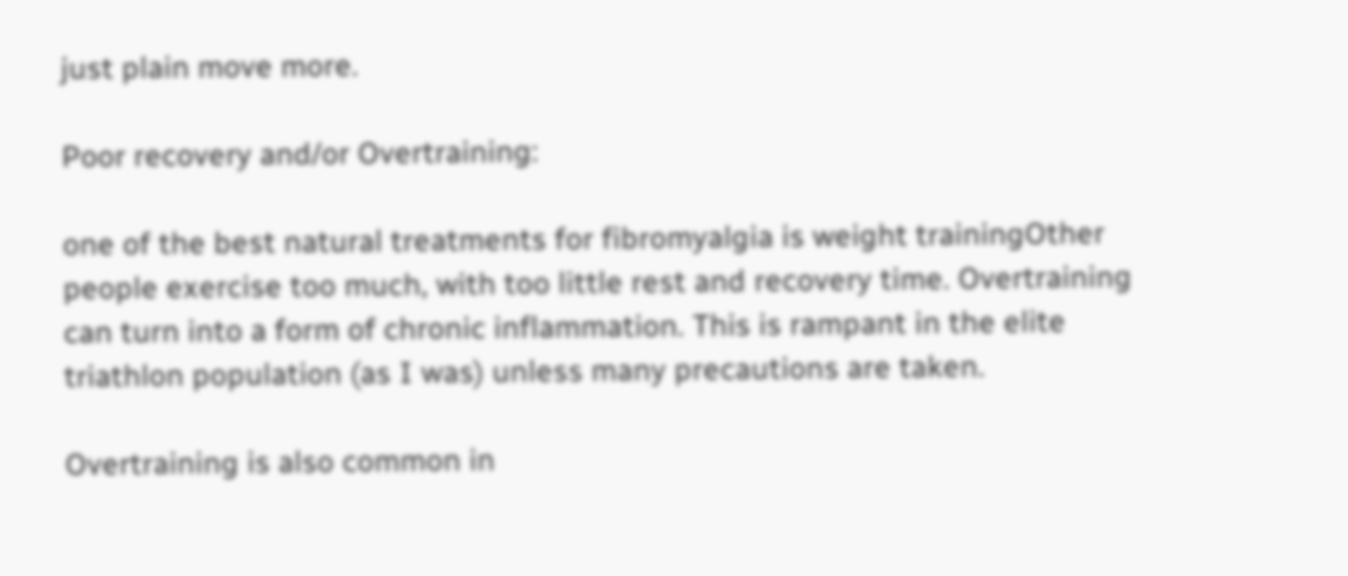just plain move more.

Poor recovery and/or Overtraining:

one of the best natural treatments for fibromyalgia is weight trainingOther people exercise too much, with too little rest and recovery time. Overtraining can turn into a form of chronic inflammation. This is rampant in the elite triathlon population (as I was) unless many precautions are taken.

Overtraining is also common in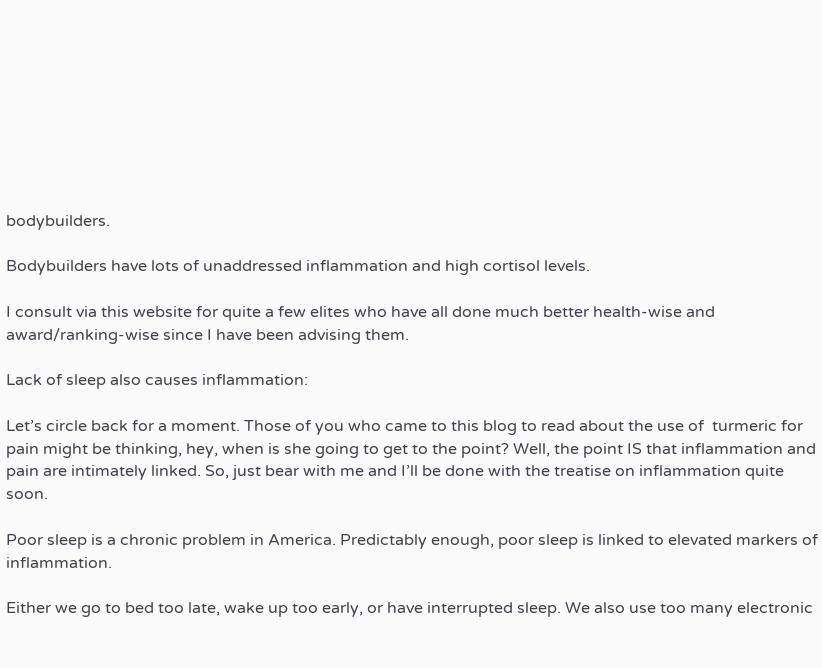bodybuilders.

Bodybuilders have lots of unaddressed inflammation and high cortisol levels.

I consult via this website for quite a few elites who have all done much better health-wise and award/ranking-wise since I have been advising them.

Lack of sleep also causes inflammation:

Let’s circle back for a moment. Those of you who came to this blog to read about the use of  turmeric for pain might be thinking, hey, when is she going to get to the point? Well, the point IS that inflammation and pain are intimately linked. So, just bear with me and I’ll be done with the treatise on inflammation quite soon.

Poor sleep is a chronic problem in America. Predictably enough, poor sleep is linked to elevated markers of inflammation.

Either we go to bed too late, wake up too early, or have interrupted sleep. We also use too many electronic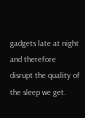gadgets late at night and therefore disrupt the quality of the sleep we get.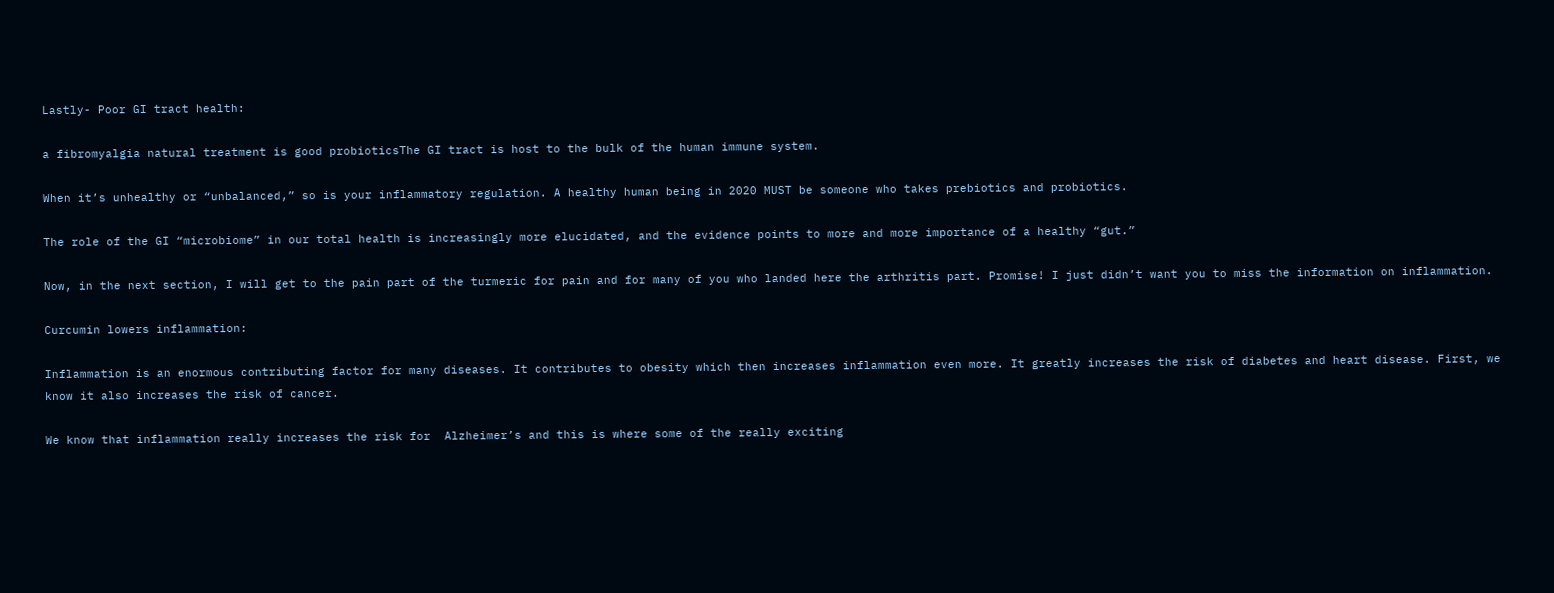Lastly- Poor GI tract health:

a fibromyalgia natural treatment is good probioticsThe GI tract is host to the bulk of the human immune system.

When it’s unhealthy or “unbalanced,” so is your inflammatory regulation. A healthy human being in 2020 MUST be someone who takes prebiotics and probiotics.

The role of the GI “microbiome” in our total health is increasingly more elucidated, and the evidence points to more and more importance of a healthy “gut.”

Now, in the next section, I will get to the pain part of the turmeric for pain and for many of you who landed here the arthritis part. Promise! I just didn’t want you to miss the information on inflammation.

Curcumin lowers inflammation:

Inflammation is an enormous contributing factor for many diseases. It contributes to obesity which then increases inflammation even more. It greatly increases the risk of diabetes and heart disease. First, we know it also increases the risk of cancer.

We know that inflammation really increases the risk for  Alzheimer’s and this is where some of the really exciting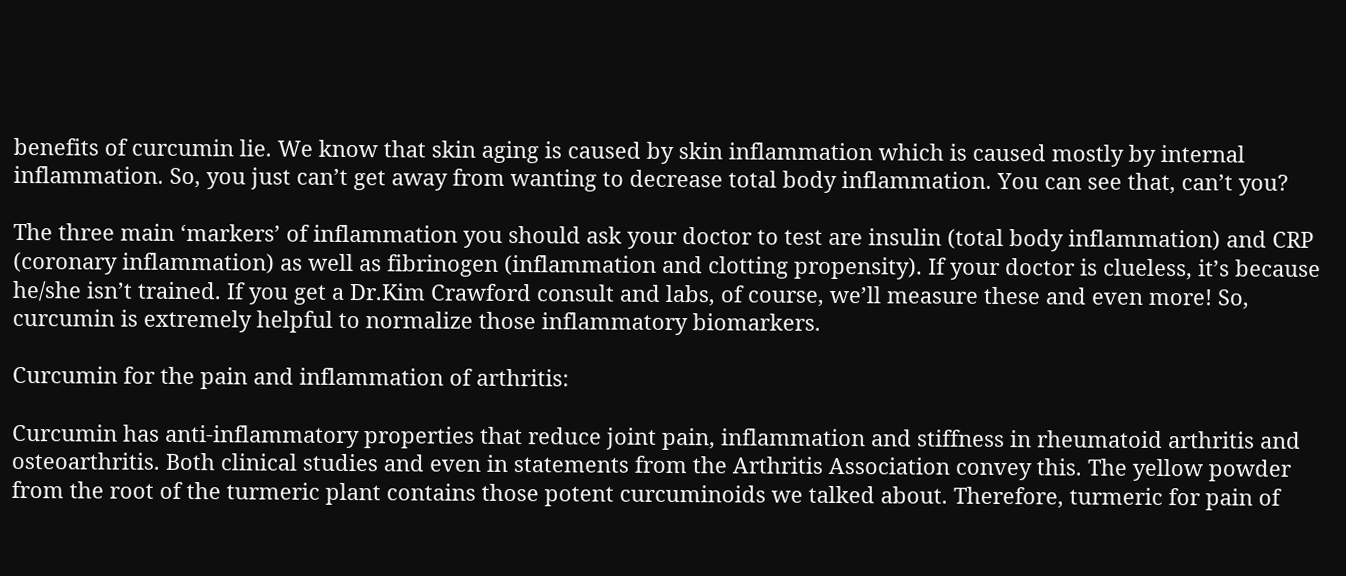benefits of curcumin lie. We know that skin aging is caused by skin inflammation which is caused mostly by internal inflammation. So, you just can’t get away from wanting to decrease total body inflammation. You can see that, can’t you?

The three main ‘markers’ of inflammation you should ask your doctor to test are insulin (total body inflammation) and CRP (coronary inflammation) as well as fibrinogen (inflammation and clotting propensity). If your doctor is clueless, it’s because he/she isn’t trained. If you get a Dr.Kim Crawford consult and labs, of course, we’ll measure these and even more! So, curcumin is extremely helpful to normalize those inflammatory biomarkers.

Curcumin for the pain and inflammation of arthritis:

Curcumin has anti-inflammatory properties that reduce joint pain, inflammation and stiffness in rheumatoid arthritis and osteoarthritis. Both clinical studies and even in statements from the Arthritis Association convey this. The yellow powder from the root of the turmeric plant contains those potent curcuminoids we talked about. Therefore, turmeric for pain of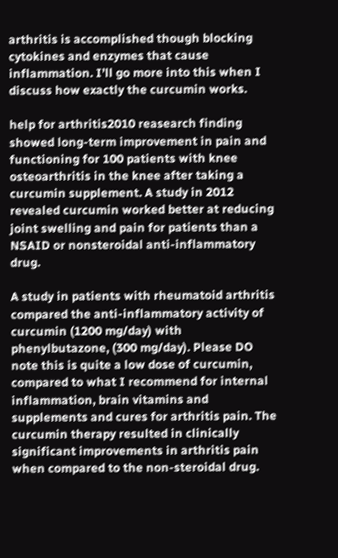arthritis is accomplished though blocking cytokines and enzymes that cause inflammation. I’ll go more into this when I discuss how exactly the curcumin works.

help for arthritis2010 reasearch finding showed long-term improvement in pain and functioning for 100 patients with knee osteoarthritis in the knee after taking a  curcumin supplement. A study in 2012 revealed curcumin worked better at reducing joint swelling and pain for patients than a NSAID or nonsteroidal anti-inflammatory drug.

A study in patients with rheumatoid arthritis compared the anti-inflammatory activity of curcumin (1200 mg/day) with phenylbutazone, (300 mg/day). Please DO note this is quite a low dose of curcumin, compared to what I recommend for internal inflammation, brain vitamins and supplements and cures for arthritis pain. The curcumin therapy resulted in clinically significant improvements in arthritis pain when compared to the non-steroidal drug.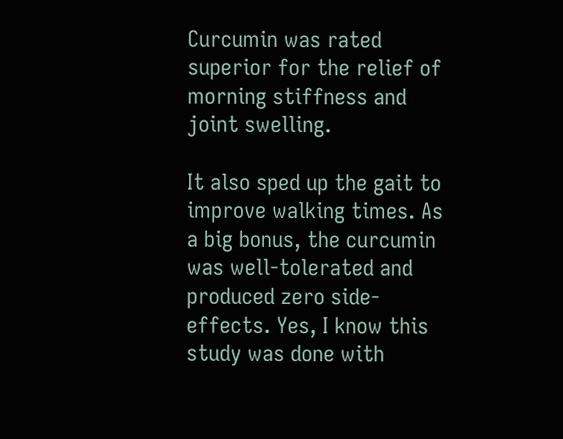Curcumin was rated superior for the relief of morning stiffness and joint swelling.

It also sped up the gait to improve walking times. As a big bonus, the curcumin was well-tolerated and produced zero side-effects. Yes, I know this study was done with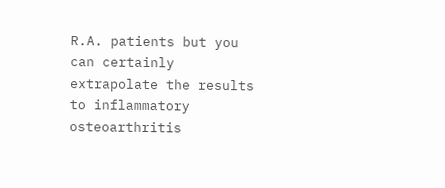R.A. patients but you can certainly extrapolate the results to inflammatory osteoarthritis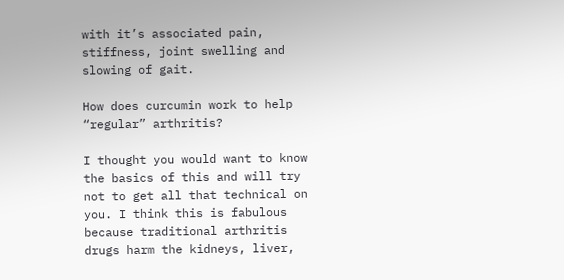with it’s associated pain, stiffness, joint swelling and slowing of gait.

How does curcumin work to help “regular” arthritis?

I thought you would want to know the basics of this and will try not to get all that technical on you. I think this is fabulous because traditional arthritis drugs harm the kidneys, liver,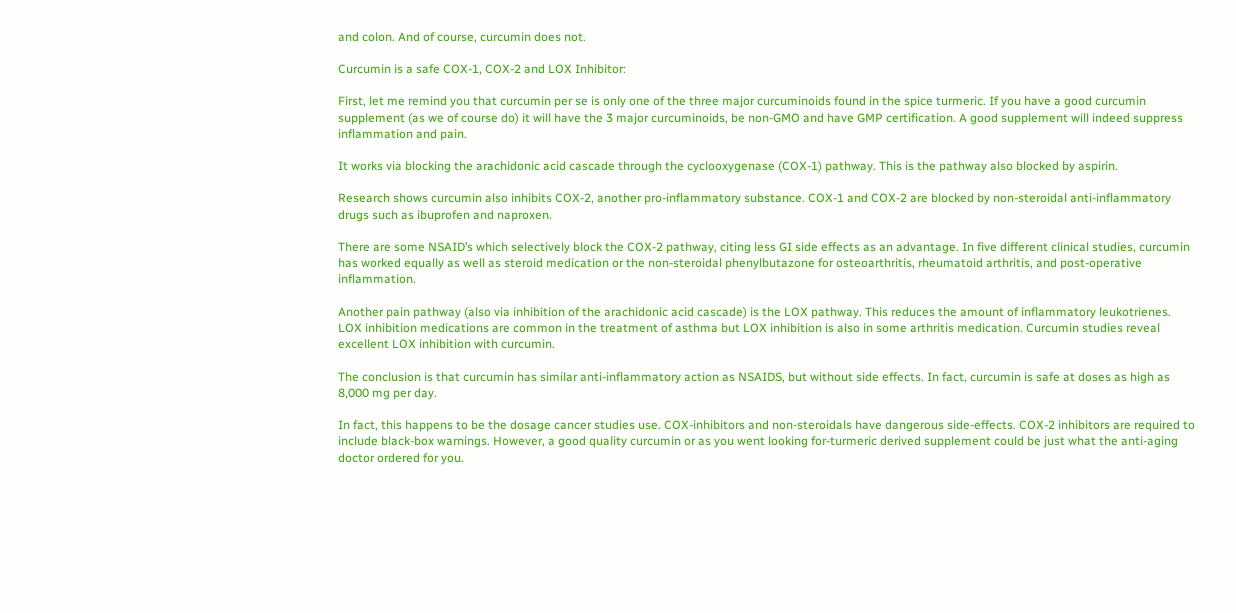and colon. And of course, curcumin does not.

Curcumin is a safe COX-1, COX-2 and LOX Inhibitor:

First, let me remind you that curcumin per se is only one of the three major curcuminoids found in the spice turmeric. If you have a good curcumin supplement (as we of course do) it will have the 3 major curcuminoids, be non-GMO and have GMP certification. A good supplement will indeed suppress inflammation and pain.

It works via blocking the arachidonic acid cascade through the cyclooxygenase (COX-1) pathway. This is the pathway also blocked by aspirin.

Research shows curcumin also inhibits COX-2, another pro-inflammatory substance. COX-1 and COX-2 are blocked by non-steroidal anti-inflammatory drugs such as ibuprofen and naproxen.

There are some NSAID’s which selectively block the COX-2 pathway, citing less GI side effects as an advantage. In five different clinical studies, curcumin has worked equally as well as steroid medication or the non-steroidal phenylbutazone for osteoarthritis, rheumatoid arthritis, and post-operative inflammation.

Another pain pathway (also via inhibition of the arachidonic acid cascade) is the LOX pathway. This reduces the amount of inflammatory leukotrienes. LOX inhibition medications are common in the treatment of asthma but LOX inhibition is also in some arthritis medication. Curcumin studies reveal excellent LOX inhibition with curcumin.

The conclusion is that curcumin has similar anti-inflammatory action as NSAIDS, but without side effects. In fact, curcumin is safe at doses as high as 8,000 mg per day.

In fact, this happens to be the dosage cancer studies use. COX-inhibitors and non-steroidals have dangerous side-effects. COX-2 inhibitors are required to include black-box warnings. However, a good quality curcumin or as you went looking for-turmeric derived supplement could be just what the anti-aging doctor ordered for you.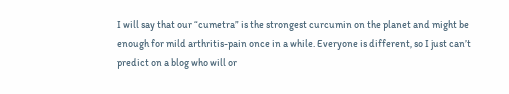I will say that our “cumetra” is the strongest curcumin on the planet and might be enough for mild arthritis-pain once in a while. Everyone is different, so I just can’t predict on a blog who will or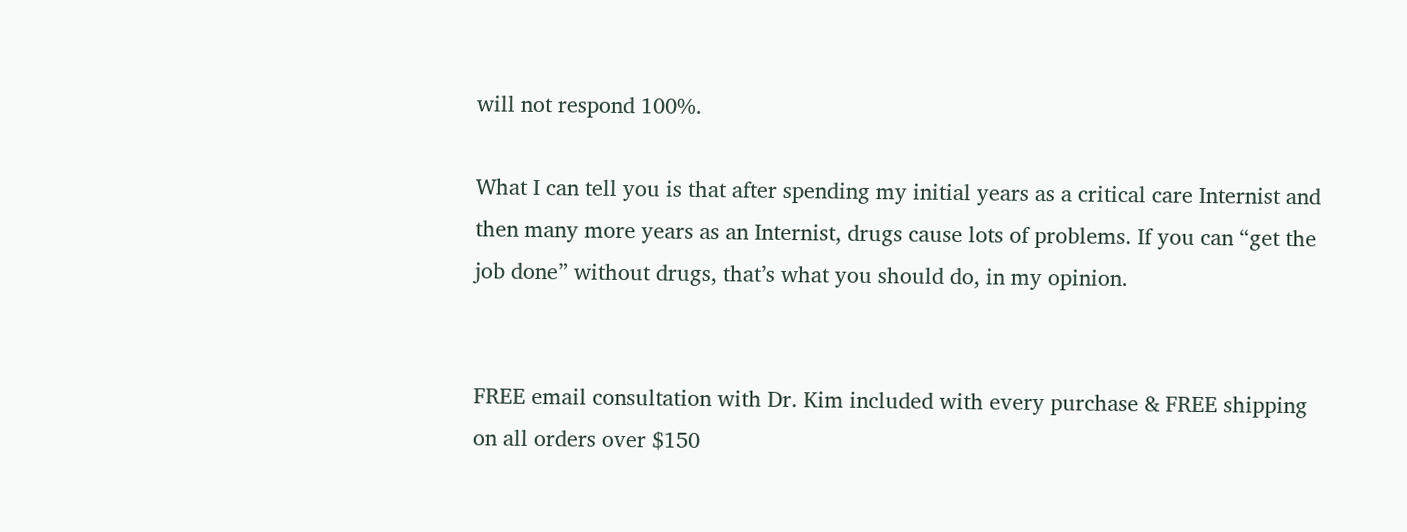will not respond 100%.

What I can tell you is that after spending my initial years as a critical care Internist and then many more years as an Internist, drugs cause lots of problems. If you can “get the job done” without drugs, that’s what you should do, in my opinion.


FREE email consultation with Dr. Kim included with every purchase & FREE shipping on all orders over $150